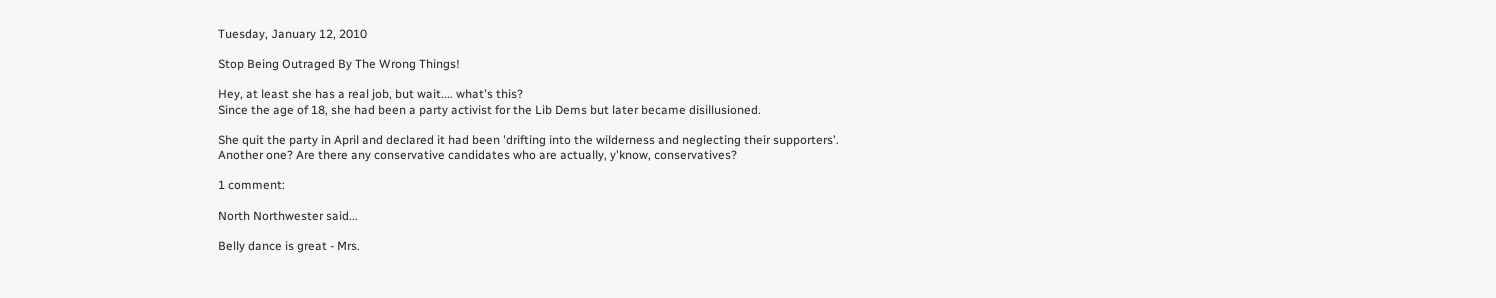Tuesday, January 12, 2010

Stop Being Outraged By The Wrong Things!

Hey, at least she has a real job, but wait.... what's this?
Since the age of 18, she had been a party activist for the Lib Dems but later became disillusioned.

She quit the party in April and declared it had been 'drifting into the wilderness and neglecting their supporters'.
Another one? Are there any conservative candidates who are actually, y'know, conservatives?

1 comment:

North Northwester said...

Belly dance is great - Mrs.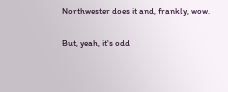Northwester does it and, frankly, wow.

But, yeah, it's odd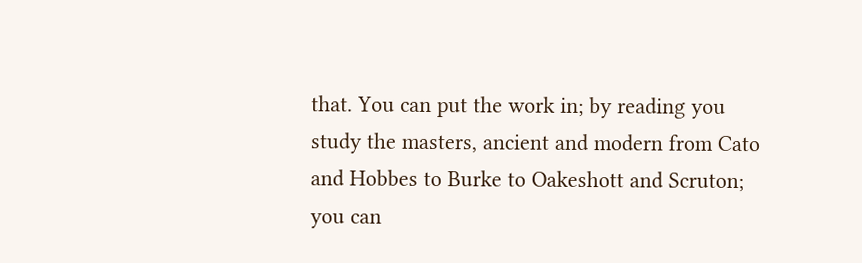that. You can put the work in; by reading you study the masters, ancient and modern from Cato and Hobbes to Burke to Oakeshott and Scruton; you can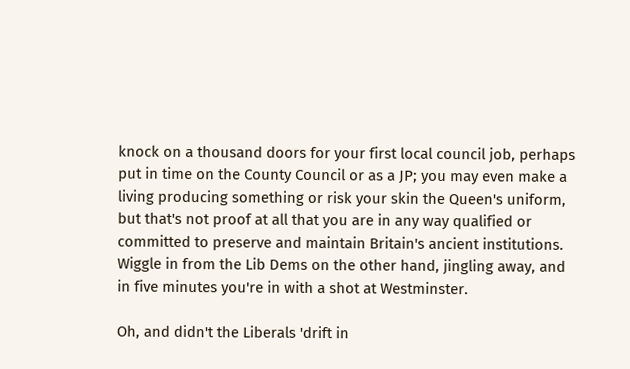knock on a thousand doors for your first local council job, perhaps put in time on the County Council or as a JP; you may even make a living producing something or risk your skin the Queen's uniform, but that's not proof at all that you are in any way qualified or committed to preserve and maintain Britain's ancient institutions.
Wiggle in from the Lib Dems on the other hand, jingling away, and in five minutes you're in with a shot at Westminster.

Oh, and didn't the Liberals 'drift in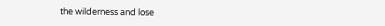the wilderness and lose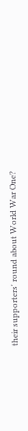their supporters' round about World War One?